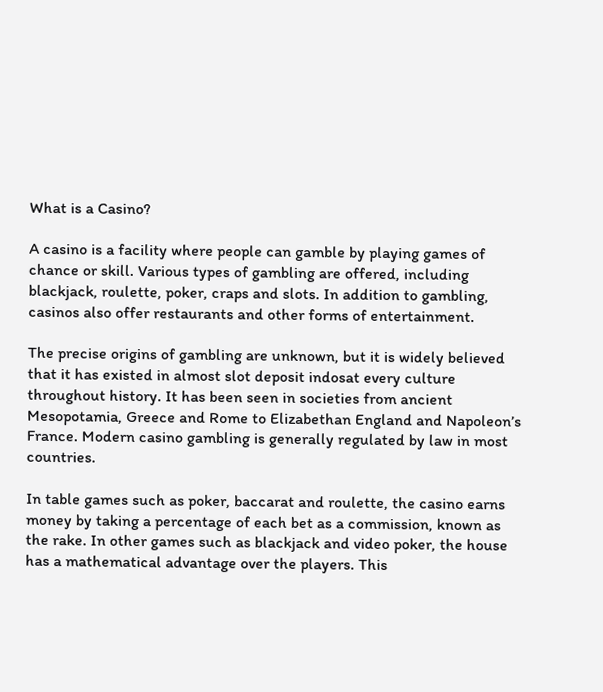What is a Casino?

A casino is a facility where people can gamble by playing games of chance or skill. Various types of gambling are offered, including blackjack, roulette, poker, craps and slots. In addition to gambling, casinos also offer restaurants and other forms of entertainment.

The precise origins of gambling are unknown, but it is widely believed that it has existed in almost slot deposit indosat every culture throughout history. It has been seen in societies from ancient Mesopotamia, Greece and Rome to Elizabethan England and Napoleon’s France. Modern casino gambling is generally regulated by law in most countries.

In table games such as poker, baccarat and roulette, the casino earns money by taking a percentage of each bet as a commission, known as the rake. In other games such as blackjack and video poker, the house has a mathematical advantage over the players. This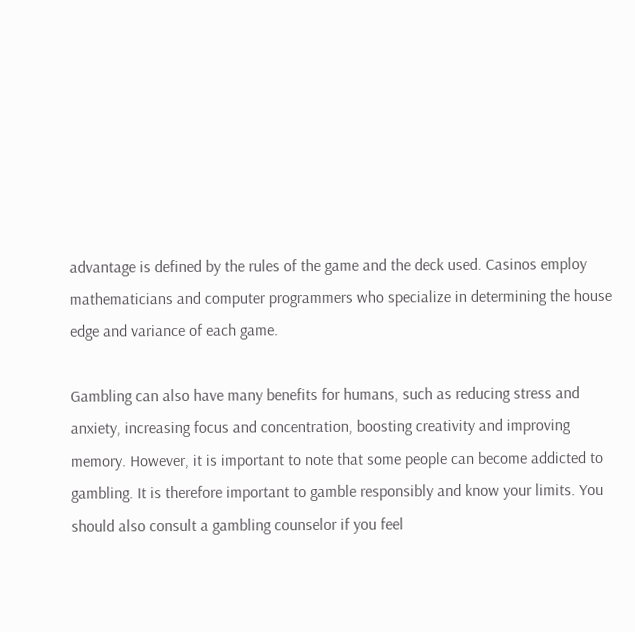advantage is defined by the rules of the game and the deck used. Casinos employ mathematicians and computer programmers who specialize in determining the house edge and variance of each game.

Gambling can also have many benefits for humans, such as reducing stress and anxiety, increasing focus and concentration, boosting creativity and improving memory. However, it is important to note that some people can become addicted to gambling. It is therefore important to gamble responsibly and know your limits. You should also consult a gambling counselor if you feel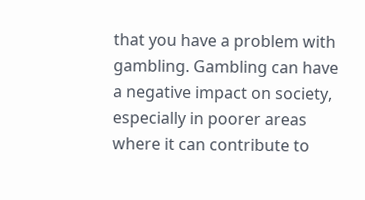that you have a problem with gambling. Gambling can have a negative impact on society, especially in poorer areas where it can contribute to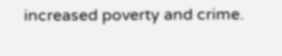increased poverty and crime.